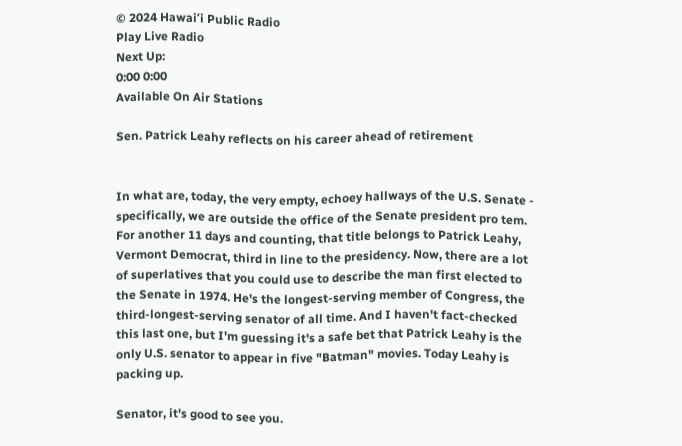© 2024 Hawaiʻi Public Radio
Play Live Radio
Next Up:
0:00 0:00
Available On Air Stations

Sen. Patrick Leahy reflects on his career ahead of retirement


In what are, today, the very empty, echoey hallways of the U.S. Senate - specifically, we are outside the office of the Senate president pro tem. For another 11 days and counting, that title belongs to Patrick Leahy, Vermont Democrat, third in line to the presidency. Now, there are a lot of superlatives that you could use to describe the man first elected to the Senate in 1974. He's the longest-serving member of Congress, the third-longest-serving senator of all time. And I haven't fact-checked this last one, but I'm guessing it's a safe bet that Patrick Leahy is the only U.S. senator to appear in five "Batman" movies. Today Leahy is packing up.

Senator, it's good to see you.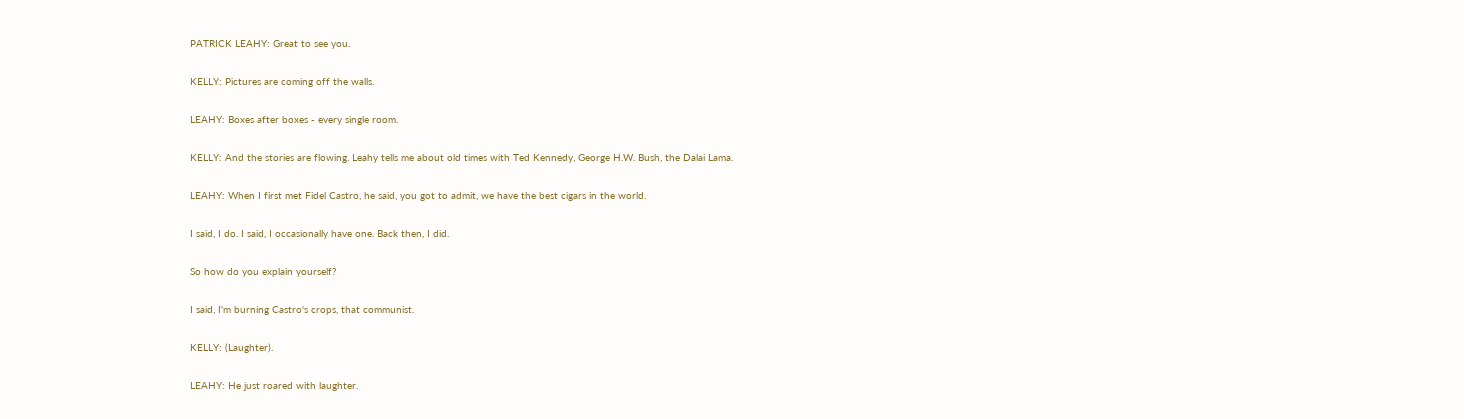PATRICK LEAHY: Great to see you.

KELLY: Pictures are coming off the walls.

LEAHY: Boxes after boxes - every single room.

KELLY: And the stories are flowing. Leahy tells me about old times with Ted Kennedy, George H.W. Bush, the Dalai Lama.

LEAHY: When I first met Fidel Castro, he said, you got to admit, we have the best cigars in the world.

I said, I do. I said, I occasionally have one. Back then, I did.

So how do you explain yourself?

I said, I'm burning Castro's crops, that communist.

KELLY: (Laughter).

LEAHY: He just roared with laughter.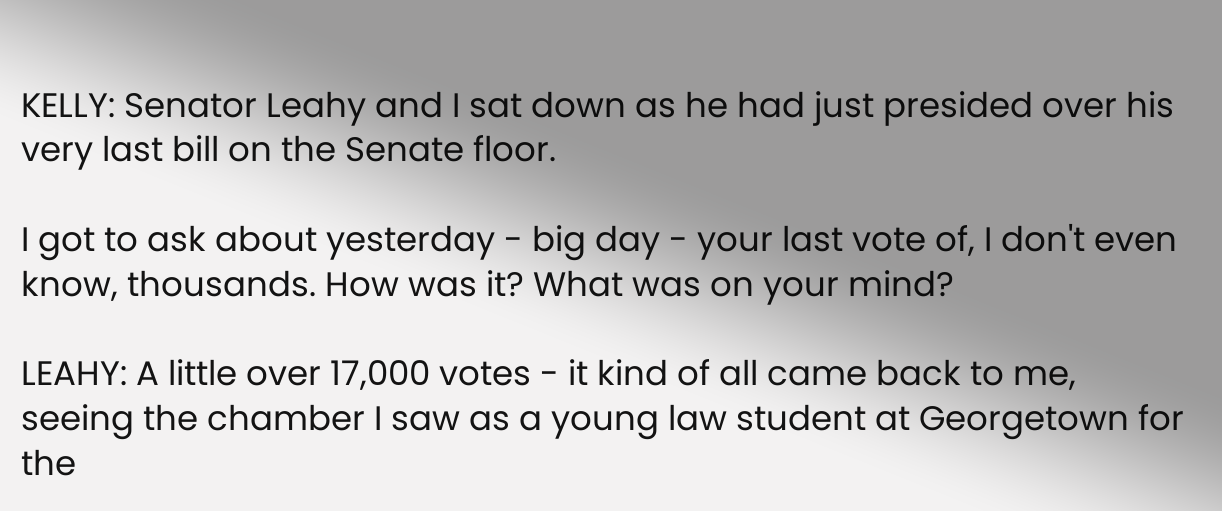KELLY: Senator Leahy and I sat down as he had just presided over his very last bill on the Senate floor.

I got to ask about yesterday - big day - your last vote of, I don't even know, thousands. How was it? What was on your mind?

LEAHY: A little over 17,000 votes - it kind of all came back to me, seeing the chamber I saw as a young law student at Georgetown for the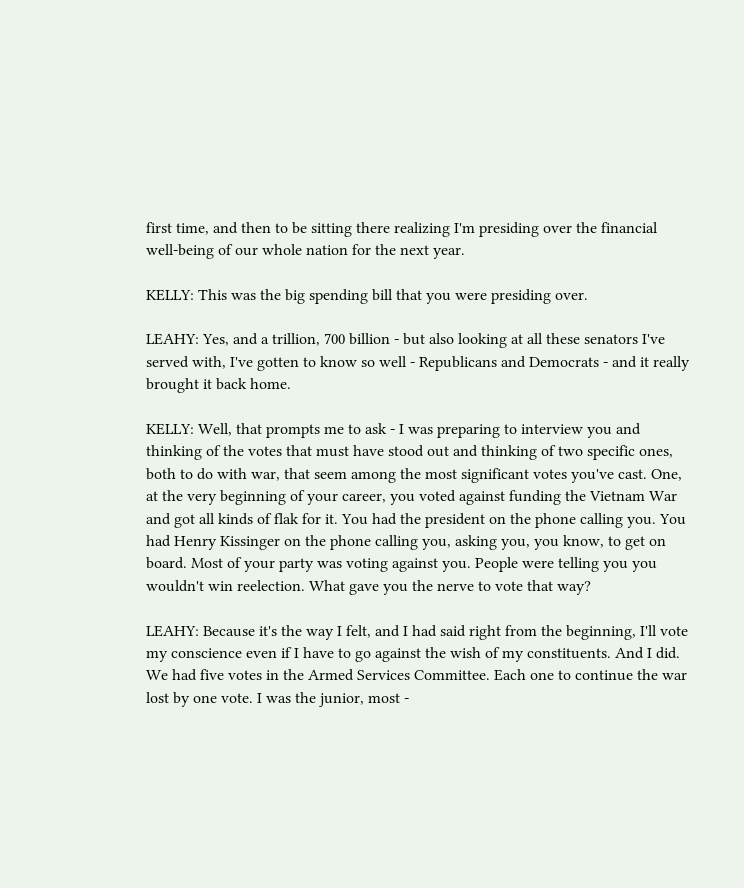first time, and then to be sitting there realizing I'm presiding over the financial well-being of our whole nation for the next year.

KELLY: This was the big spending bill that you were presiding over.

LEAHY: Yes, and a trillion, 700 billion - but also looking at all these senators I've served with, I've gotten to know so well - Republicans and Democrats - and it really brought it back home.

KELLY: Well, that prompts me to ask - I was preparing to interview you and thinking of the votes that must have stood out and thinking of two specific ones, both to do with war, that seem among the most significant votes you've cast. One, at the very beginning of your career, you voted against funding the Vietnam War and got all kinds of flak for it. You had the president on the phone calling you. You had Henry Kissinger on the phone calling you, asking you, you know, to get on board. Most of your party was voting against you. People were telling you you wouldn't win reelection. What gave you the nerve to vote that way?

LEAHY: Because it's the way I felt, and I had said right from the beginning, I'll vote my conscience even if I have to go against the wish of my constituents. And I did. We had five votes in the Armed Services Committee. Each one to continue the war lost by one vote. I was the junior, most -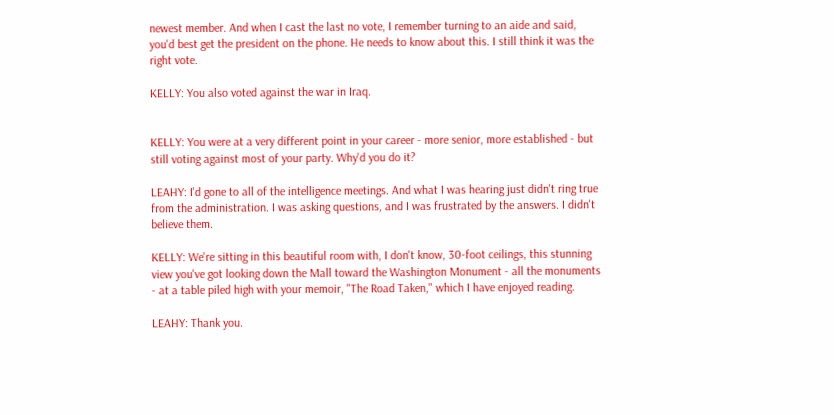newest member. And when I cast the last no vote, I remember turning to an aide and said, you'd best get the president on the phone. He needs to know about this. I still think it was the right vote.

KELLY: You also voted against the war in Iraq.


KELLY: You were at a very different point in your career - more senior, more established - but still voting against most of your party. Why'd you do it?

LEAHY: I'd gone to all of the intelligence meetings. And what I was hearing just didn't ring true from the administration. I was asking questions, and I was frustrated by the answers. I didn't believe them.

KELLY: We're sitting in this beautiful room with, I don't know, 30-foot ceilings, this stunning view you've got looking down the Mall toward the Washington Monument - all the monuments - at a table piled high with your memoir, "The Road Taken," which I have enjoyed reading.

LEAHY: Thank you.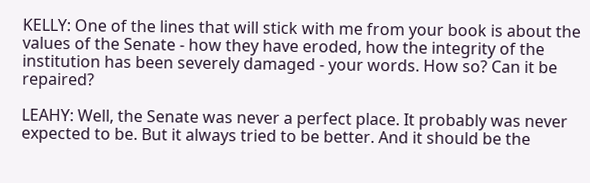KELLY: One of the lines that will stick with me from your book is about the values of the Senate - how they have eroded, how the integrity of the institution has been severely damaged - your words. How so? Can it be repaired?

LEAHY: Well, the Senate was never a perfect place. It probably was never expected to be. But it always tried to be better. And it should be the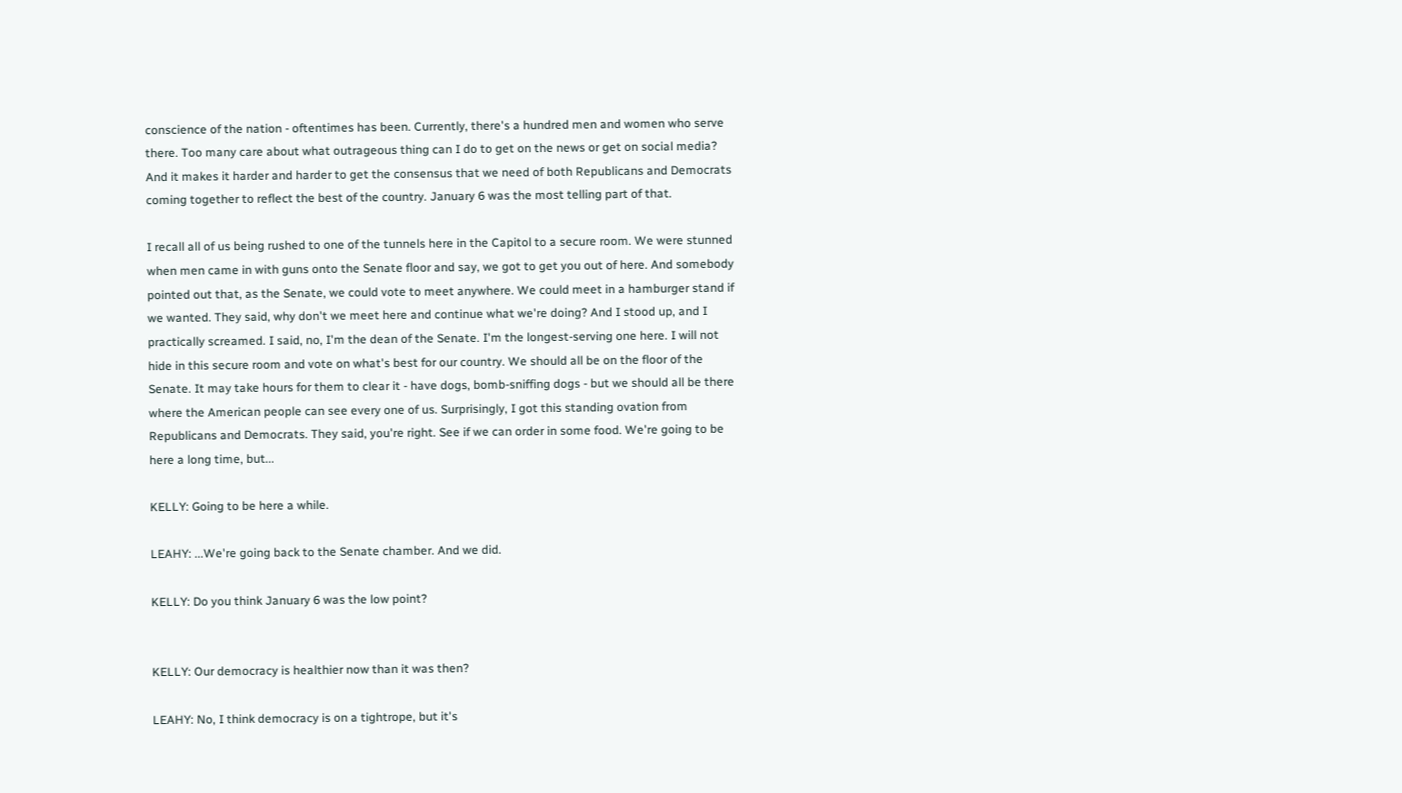conscience of the nation - oftentimes has been. Currently, there's a hundred men and women who serve there. Too many care about what outrageous thing can I do to get on the news or get on social media? And it makes it harder and harder to get the consensus that we need of both Republicans and Democrats coming together to reflect the best of the country. January 6 was the most telling part of that.

I recall all of us being rushed to one of the tunnels here in the Capitol to a secure room. We were stunned when men came in with guns onto the Senate floor and say, we got to get you out of here. And somebody pointed out that, as the Senate, we could vote to meet anywhere. We could meet in a hamburger stand if we wanted. They said, why don't we meet here and continue what we're doing? And I stood up, and I practically screamed. I said, no, I'm the dean of the Senate. I'm the longest-serving one here. I will not hide in this secure room and vote on what's best for our country. We should all be on the floor of the Senate. It may take hours for them to clear it - have dogs, bomb-sniffing dogs - but we should all be there where the American people can see every one of us. Surprisingly, I got this standing ovation from Republicans and Democrats. They said, you're right. See if we can order in some food. We're going to be here a long time, but...

KELLY: Going to be here a while.

LEAHY: ...We're going back to the Senate chamber. And we did.

KELLY: Do you think January 6 was the low point?


KELLY: Our democracy is healthier now than it was then?

LEAHY: No, I think democracy is on a tightrope, but it's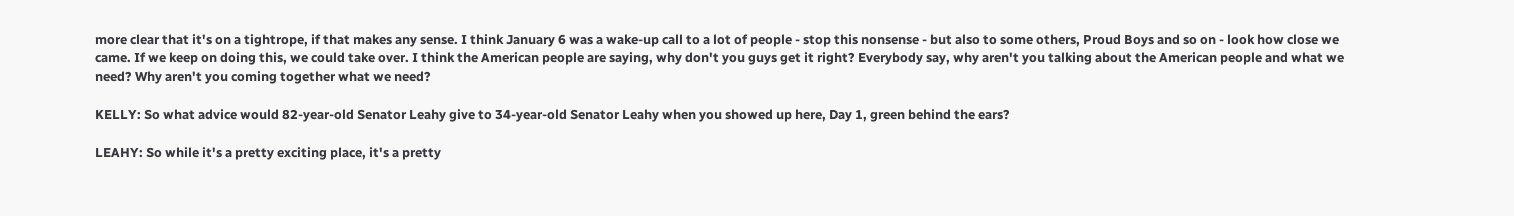more clear that it's on a tightrope, if that makes any sense. I think January 6 was a wake-up call to a lot of people - stop this nonsense - but also to some others, Proud Boys and so on - look how close we came. If we keep on doing this, we could take over. I think the American people are saying, why don't you guys get it right? Everybody say, why aren't you talking about the American people and what we need? Why aren't you coming together what we need?

KELLY: So what advice would 82-year-old Senator Leahy give to 34-year-old Senator Leahy when you showed up here, Day 1, green behind the ears?

LEAHY: So while it's a pretty exciting place, it's a pretty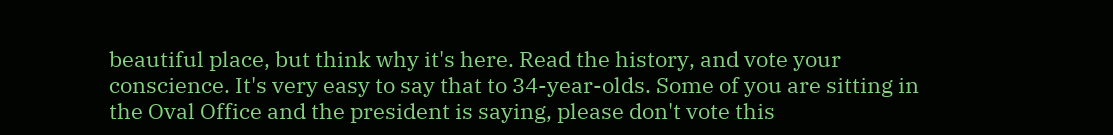beautiful place, but think why it's here. Read the history, and vote your conscience. It's very easy to say that to 34-year-olds. Some of you are sitting in the Oval Office and the president is saying, please don't vote this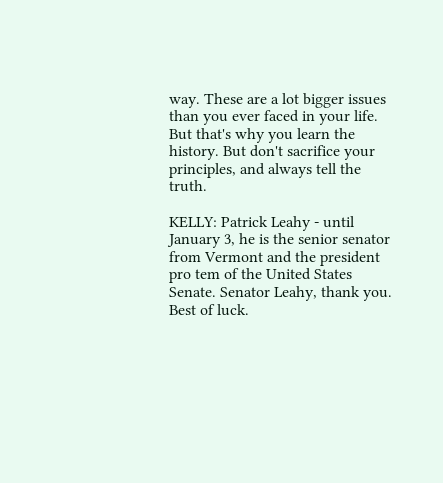way. These are a lot bigger issues than you ever faced in your life. But that's why you learn the history. But don't sacrifice your principles, and always tell the truth.

KELLY: Patrick Leahy - until January 3, he is the senior senator from Vermont and the president pro tem of the United States Senate. Senator Leahy, thank you. Best of luck.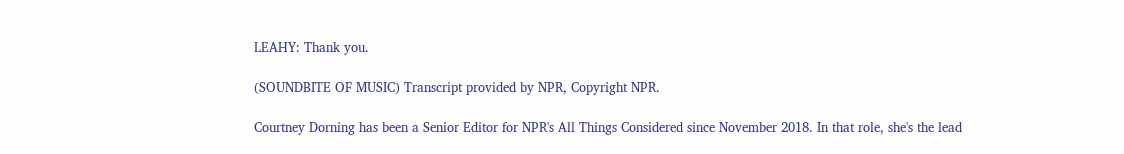LEAHY: Thank you.

(SOUNDBITE OF MUSIC) Transcript provided by NPR, Copyright NPR.

Courtney Dorning has been a Senior Editor for NPR's All Things Considered since November 2018. In that role, she's the lead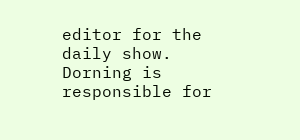editor for the daily show. Dorning is responsible for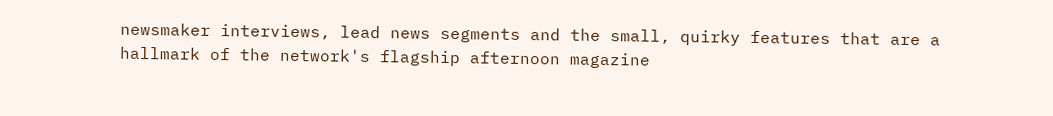newsmaker interviews, lead news segments and the small, quirky features that are a hallmark of the network's flagship afternoon magazine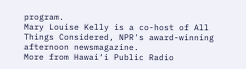program.
Mary Louise Kelly is a co-host of All Things Considered, NPR's award-winning afternoon newsmagazine.
More from Hawai‘i Public Radio